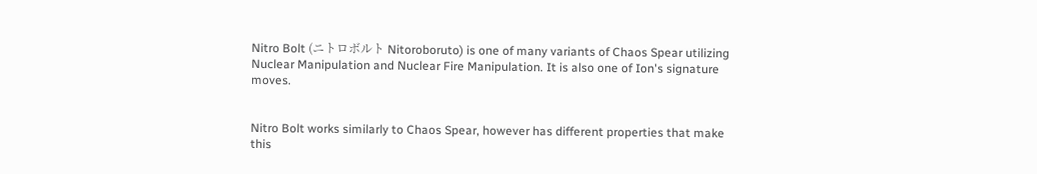Nitro Bolt (ニトロボルト Nitoroboruto) is one of many variants of Chaos Spear utilizing Nuclear Manipulation and Nuclear Fire Manipulation. It is also one of Ion's signature moves.


Nitro Bolt works similarly to Chaos Spear, however has different properties that make this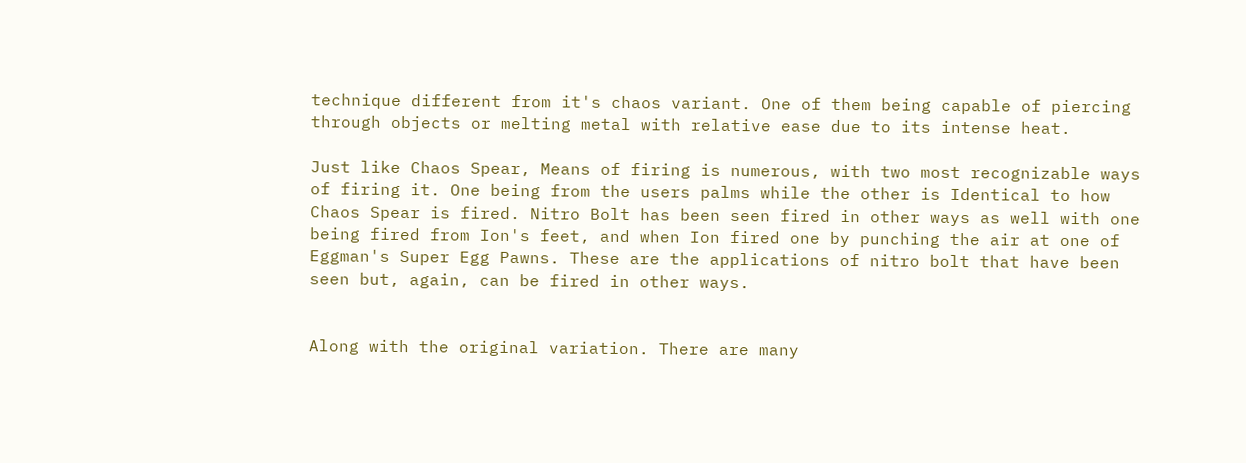technique different from it's chaos variant. One of them being capable of piercing through objects or melting metal with relative ease due to its intense heat.

Just like Chaos Spear, Means of firing is numerous, with two most recognizable ways of firing it. One being from the users palms while the other is Identical to how Chaos Spear is fired. Nitro Bolt has been seen fired in other ways as well with one being fired from Ion's feet, and when Ion fired one by punching the air at one of Eggman's Super Egg Pawns. These are the applications of nitro bolt that have been seen but, again, can be fired in other ways.


Along with the original variation. There are many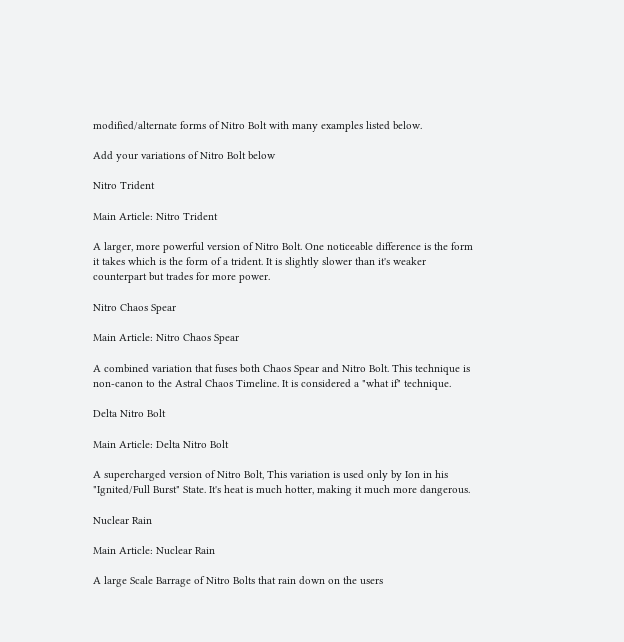modified/alternate forms of Nitro Bolt with many examples listed below.

Add your variations of Nitro Bolt below

Nitro Trident

Main Article: Nitro Trident

A larger, more powerful version of Nitro Bolt. One noticeable difference is the form it takes which is the form of a trident. It is slightly slower than it's weaker counterpart but trades for more power.

Nitro Chaos Spear

Main Article: Nitro Chaos Spear

A combined variation that fuses both Chaos Spear and Nitro Bolt. This technique is non-canon to the Astral Chaos Timeline. It is considered a "what if" technique.

Delta Nitro Bolt

Main Article: Delta Nitro Bolt

A supercharged version of Nitro Bolt, This variation is used only by Ion in his "Ignited/Full Burst" State. It's heat is much hotter, making it much more dangerous.

Nuclear Rain

Main Article: Nuclear Rain

A large Scale Barrage of Nitro Bolts that rain down on the users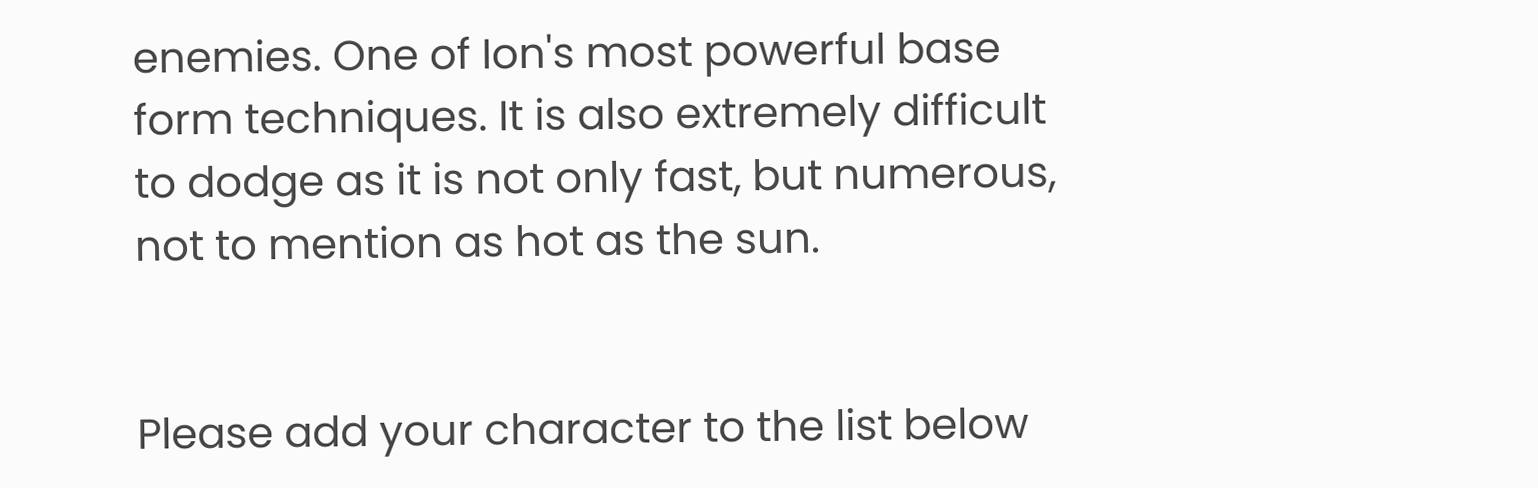enemies. One of Ion's most powerful base form techniques. It is also extremely difficult to dodge as it is not only fast, but numerous, not to mention as hot as the sun.


Please add your character to the list below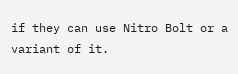if they can use Nitro Bolt or a variant of it.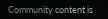Community content is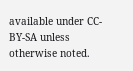available under CC-BY-SA unless otherwise noted.